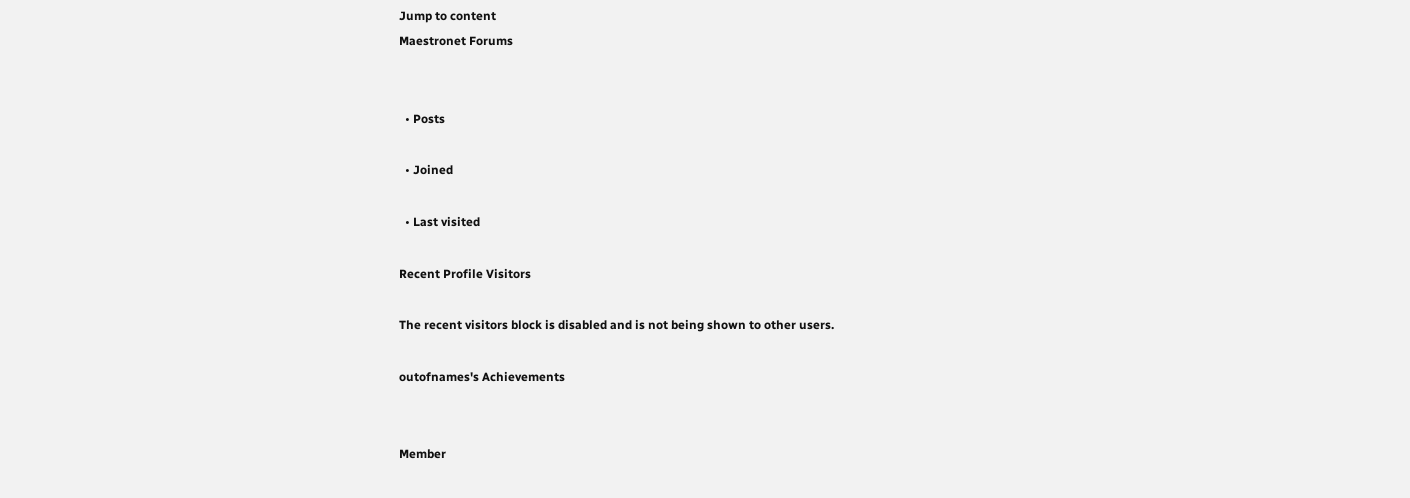Jump to content
Maestronet Forums


  • Posts

  • Joined

  • Last visited

Recent Profile Visitors

The recent visitors block is disabled and is not being shown to other users.

outofnames's Achievements


Member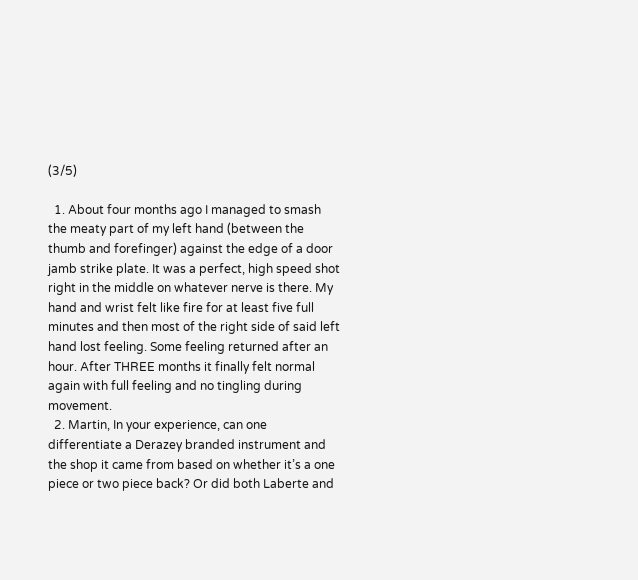(3/5)

  1. About four months ago I managed to smash the meaty part of my left hand (between the thumb and forefinger) against the edge of a door jamb strike plate. It was a perfect, high speed shot right in the middle on whatever nerve is there. My hand and wrist felt like fire for at least five full minutes and then most of the right side of said left hand lost feeling. Some feeling returned after an hour. After THREE months it finally felt normal again with full feeling and no tingling during movement.
  2. Martin, In your experience, can one differentiate a Derazey branded instrument and the shop it came from based on whether it’s a one piece or two piece back? Or did both Laberte and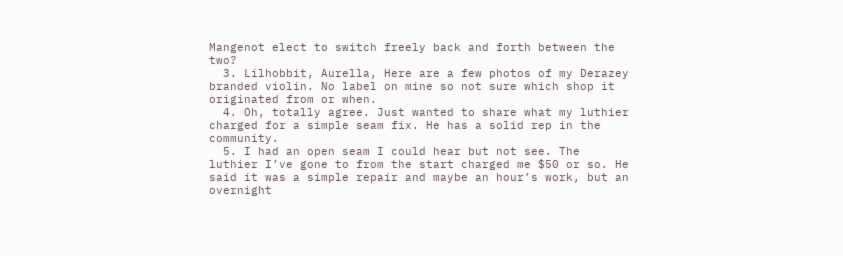Mangenot elect to switch freely back and forth between the two?
  3. Lilhobbit, Aurella, Here are a few photos of my Derazey branded violin. No label on mine so not sure which shop it originated from or when.
  4. Oh, totally agree. Just wanted to share what my luthier charged for a simple seam fix. He has a solid rep in the community.
  5. I had an open seam I could hear but not see. The luthier I’ve gone to from the start charged me $50 or so. He said it was a simple repair and maybe an hour’s work, but an overnight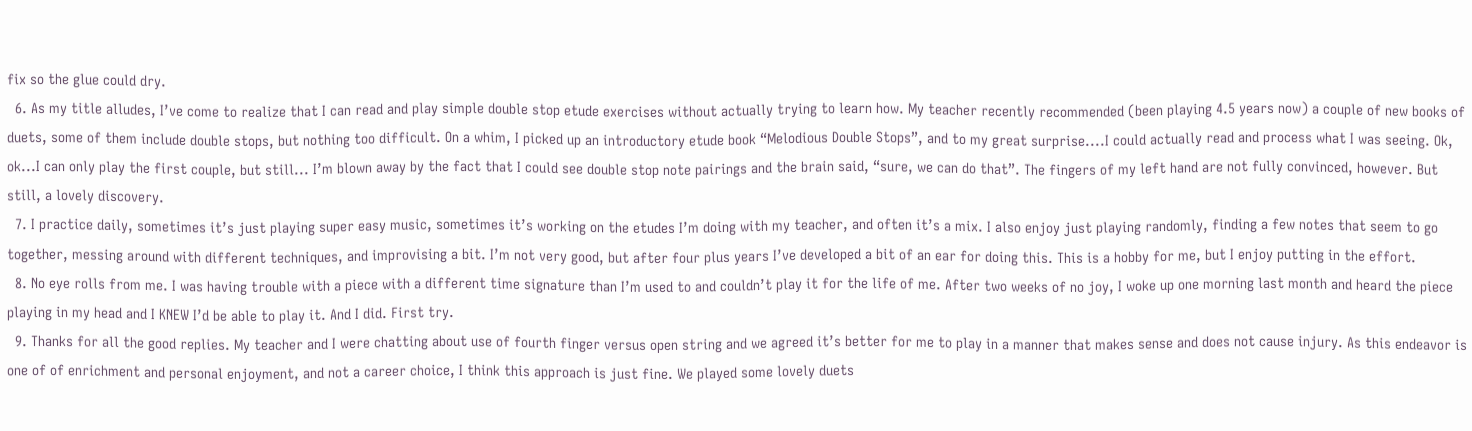fix so the glue could dry.
  6. As my title alludes, I’ve come to realize that I can read and play simple double stop etude exercises without actually trying to learn how. My teacher recently recommended (been playing 4.5 years now) a couple of new books of duets, some of them include double stops, but nothing too difficult. On a whim, I picked up an introductory etude book “Melodious Double Stops”, and to my great surprise....I could actually read and process what I was seeing. Ok, ok...I can only play the first couple, but still... I’m blown away by the fact that I could see double stop note pairings and the brain said, “sure, we can do that”. The fingers of my left hand are not fully convinced, however. But still, a lovely discovery.
  7. I practice daily, sometimes it’s just playing super easy music, sometimes it’s working on the etudes I’m doing with my teacher, and often it’s a mix. I also enjoy just playing randomly, finding a few notes that seem to go together, messing around with different techniques, and improvising a bit. I’m not very good, but after four plus years I’ve developed a bit of an ear for doing this. This is a hobby for me, but I enjoy putting in the effort.
  8. No eye rolls from me. I was having trouble with a piece with a different time signature than I’m used to and couldn’t play it for the life of me. After two weeks of no joy, I woke up one morning last month and heard the piece playing in my head and I KNEW I’d be able to play it. And I did. First try.
  9. Thanks for all the good replies. My teacher and I were chatting about use of fourth finger versus open string and we agreed it’s better for me to play in a manner that makes sense and does not cause injury. As this endeavor is one of of enrichment and personal enjoyment, and not a career choice, I think this approach is just fine. We played some lovely duets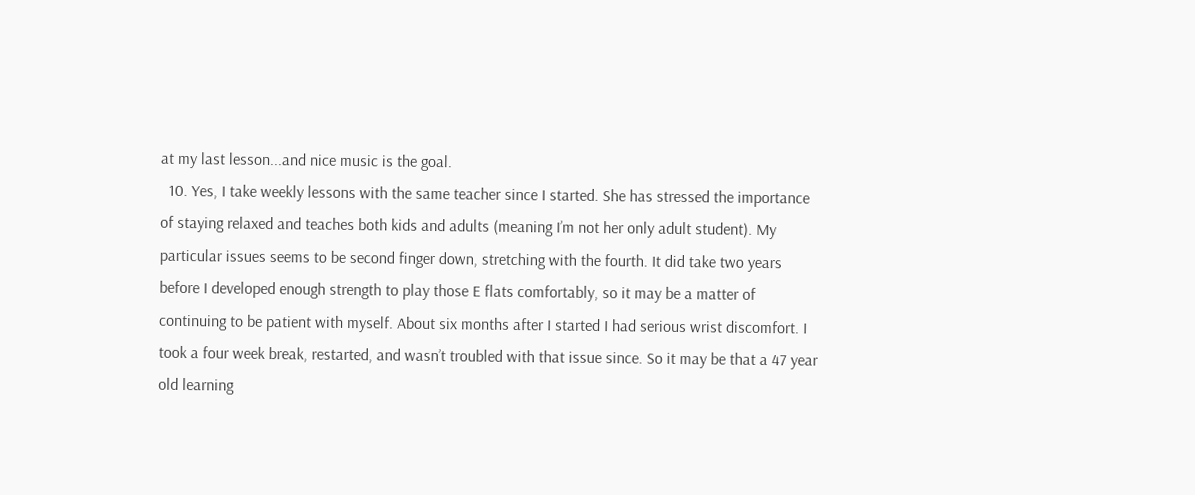at my last lesson...and nice music is the goal.
  10. Yes, I take weekly lessons with the same teacher since I started. She has stressed the importance of staying relaxed and teaches both kids and adults (meaning I’m not her only adult student). My particular issues seems to be second finger down, stretching with the fourth. It did take two years before I developed enough strength to play those E flats comfortably, so it may be a matter of continuing to be patient with myself. About six months after I started I had serious wrist discomfort. I took a four week break, restarted, and wasn’t troubled with that issue since. So it may be that a 47 year old learning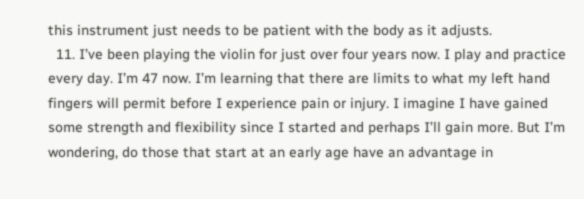this instrument just needs to be patient with the body as it adjusts.
  11. I’ve been playing the violin for just over four years now. I play and practice every day. I’m 47 now. I’m learning that there are limits to what my left hand fingers will permit before I experience pain or injury. I imagine I have gained some strength and flexibility since I started and perhaps I’ll gain more. But I’m wondering, do those that start at an early age have an advantage in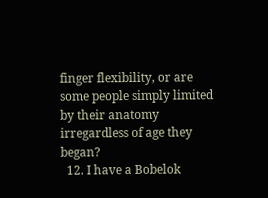finger flexibility, or are some people simply limited by their anatomy irregardless of age they began?
  12. I have a Bobelok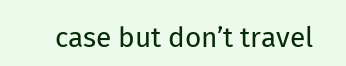case but don’t travel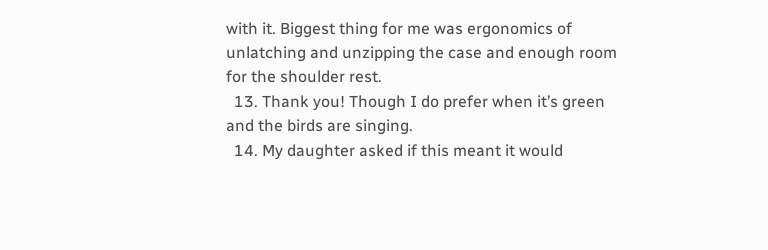with it. Biggest thing for me was ergonomics of unlatching and unzipping the case and enough room for the shoulder rest.
  13. Thank you! Though I do prefer when it’s green and the birds are singing.
  14. My daughter asked if this meant it would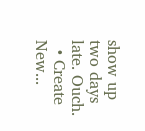show up two days late. Ouch.
  • Create New...